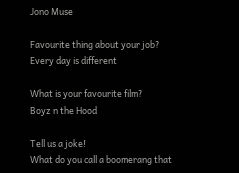Jono Muse

Favourite thing about your job?
Every day is different

What is your favourite film?
Boyz n the Hood

Tell us a joke!
What do you call a boomerang that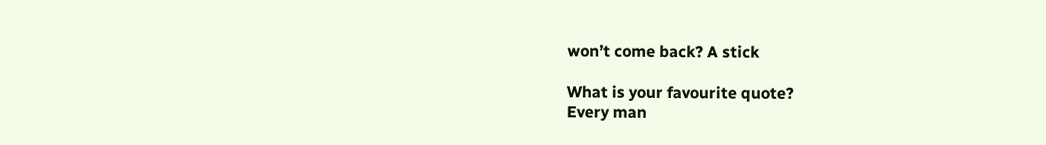won’t come back? A stick

What is your favourite quote?
Every man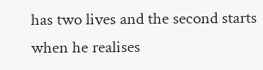has two lives and the second starts when he realises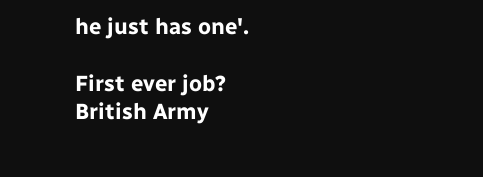he just has one'.

First ever job?
British Army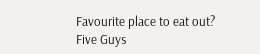Favourite place to eat out?
Five Guys